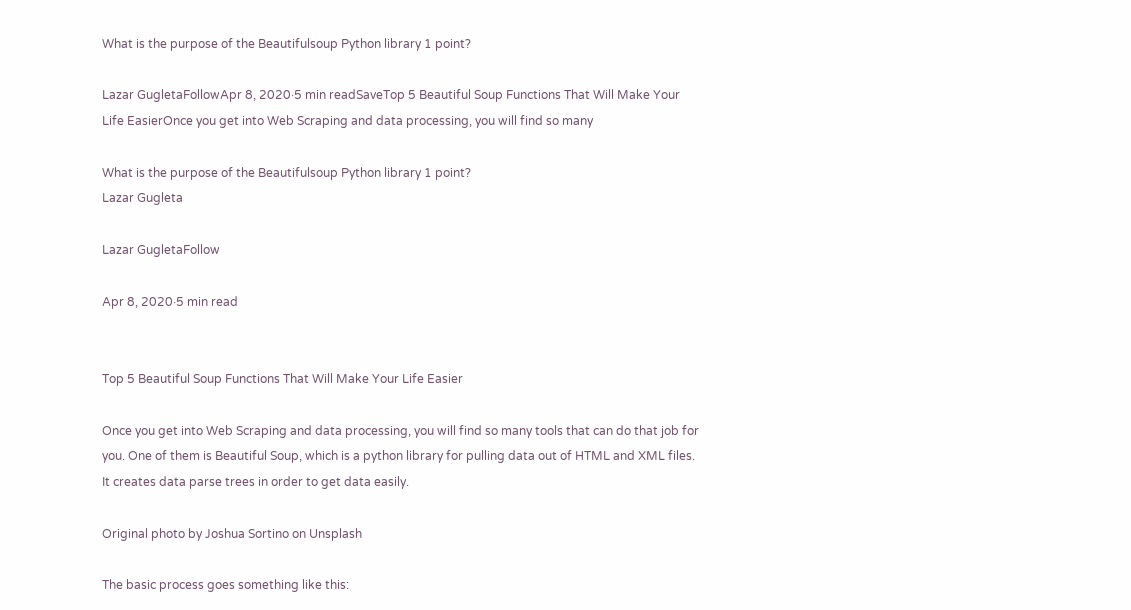What is the purpose of the Beautifulsoup Python library 1 point?

Lazar GugletaFollowApr 8, 2020·5 min readSaveTop 5 Beautiful Soup Functions That Will Make Your Life EasierOnce you get into Web Scraping and data processing, you will find so many

What is the purpose of the Beautifulsoup Python library 1 point?
Lazar Gugleta

Lazar GugletaFollow

Apr 8, 2020·5 min read


Top 5 Beautiful Soup Functions That Will Make Your Life Easier

Once you get into Web Scraping and data processing, you will find so many tools that can do that job for you. One of them is Beautiful Soup, which is a python library for pulling data out of HTML and XML files. It creates data parse trees in order to get data easily.

Original photo by Joshua Sortino on Unsplash

The basic process goes something like this: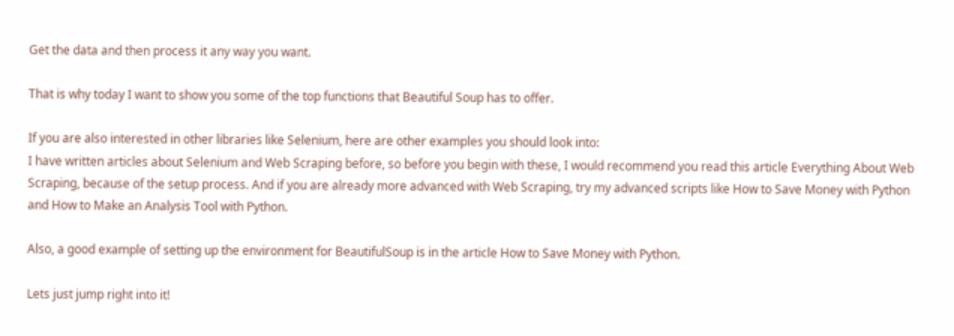Get the data and then process it any way you want.

That is why today I want to show you some of the top functions that Beautiful Soup has to offer.

If you are also interested in other libraries like Selenium, here are other examples you should look into:
I have written articles about Selenium and Web Scraping before, so before you begin with these, I would recommend you read this article Everything About Web Scraping, because of the setup process. And if you are already more advanced with Web Scraping, try my advanced scripts like How to Save Money with Python and How to Make an Analysis Tool with Python.

Also, a good example of setting up the environment for BeautifulSoup is in the article How to Save Money with Python.

Lets just jump right into it!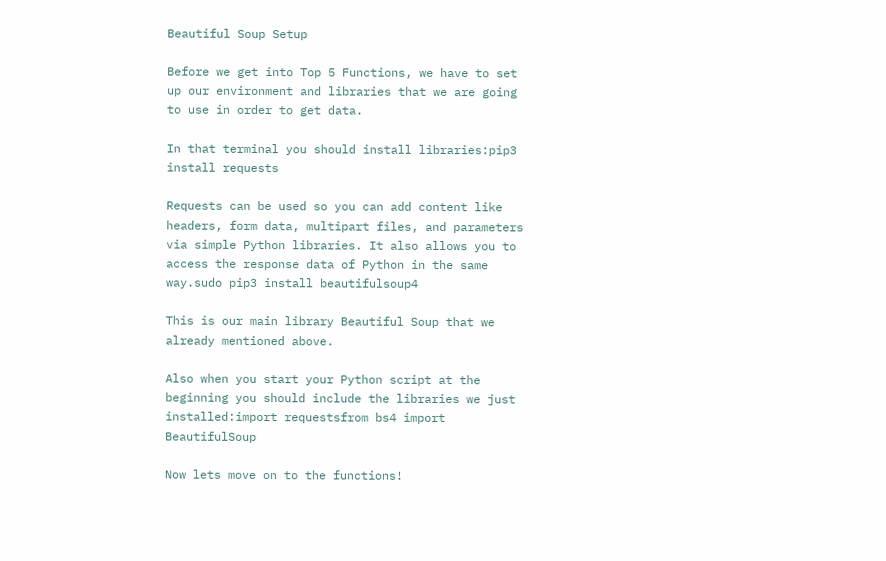Beautiful Soup Setup

Before we get into Top 5 Functions, we have to set up our environment and libraries that we are going to use in order to get data.

In that terminal you should install libraries:pip3 install requests

Requests can be used so you can add content like headers, form data, multipart files, and parameters via simple Python libraries. It also allows you to access the response data of Python in the same way.sudo pip3 install beautifulsoup4

This is our main library Beautiful Soup that we already mentioned above.

Also when you start your Python script at the beginning you should include the libraries we just installed:import requestsfrom bs4 import BeautifulSoup

Now lets move on to the functions!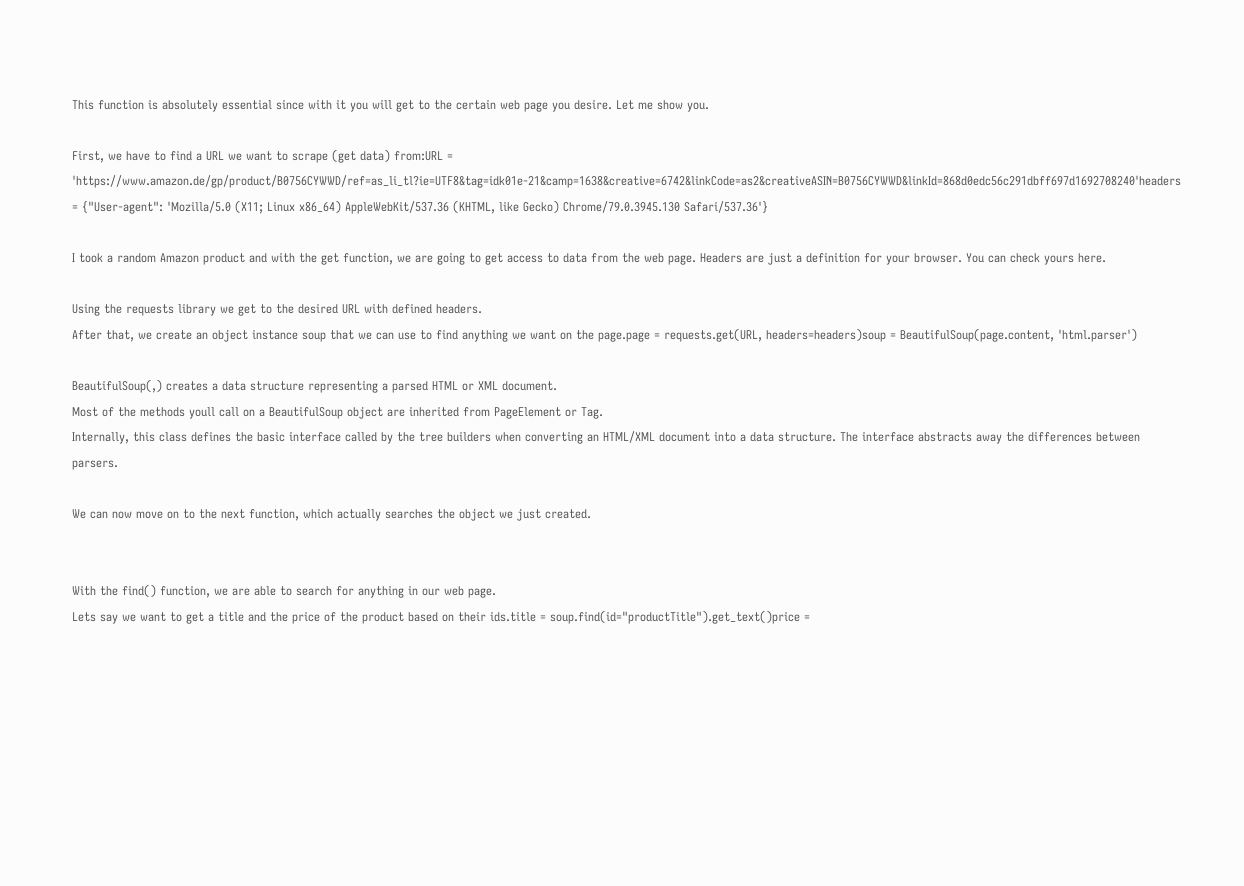This function is absolutely essential since with it you will get to the certain web page you desire. Let me show you.

First, we have to find a URL we want to scrape (get data) from:URL = 'https://www.amazon.de/gp/product/B0756CYWWD/ref=as_li_tl?ie=UTF8&tag=idk01e-21&camp=1638&creative=6742&linkCode=as2&creativeASIN=B0756CYWWD&linkId=868d0edc56c291dbff697d1692708240'headers = {"User-agent": 'Mozilla/5.0 (X11; Linux x86_64) AppleWebKit/537.36 (KHTML, like Gecko) Chrome/79.0.3945.130 Safari/537.36'}

I took a random Amazon product and with the get function, we are going to get access to data from the web page. Headers are just a definition for your browser. You can check yours here.

Using the requests library we get to the desired URL with defined headers.
After that, we create an object instance soup that we can use to find anything we want on the page.page = requests.get(URL, headers=headers)soup = BeautifulSoup(page.content, 'html.parser')

BeautifulSoup(,) creates a data structure representing a parsed HTML or XML document.
Most of the methods youll call on a BeautifulSoup object are inherited from PageElement or Tag.
Internally, this class defines the basic interface called by the tree builders when converting an HTML/XML document into a data structure. The interface abstracts away the differences between parsers.

We can now move on to the next function, which actually searches the object we just created.


With the find() function, we are able to search for anything in our web page.
Lets say we want to get a title and the price of the product based on their ids.title = soup.find(id="productTitle").get_text()price =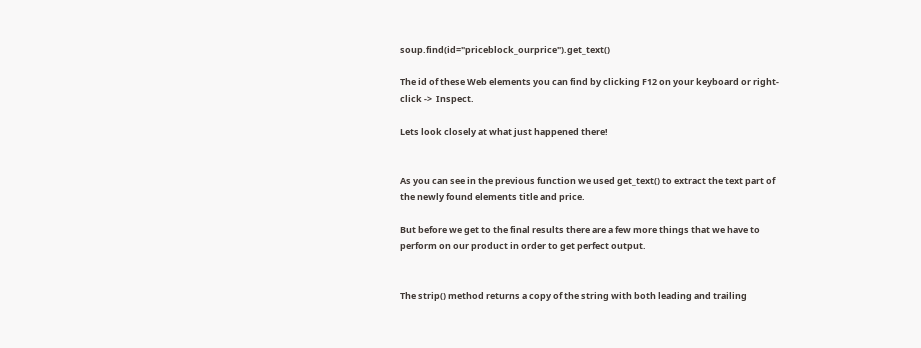soup.find(id="priceblock_ourprice").get_text()

The id of these Web elements you can find by clicking F12 on your keyboard or right-click ->  Inspect.

Lets look closely at what just happened there!


As you can see in the previous function we used get_text() to extract the text part of the newly found elements title and price.

But before we get to the final results there are a few more things that we have to perform on our product in order to get perfect output.


The strip() method returns a copy of the string with both leading and trailing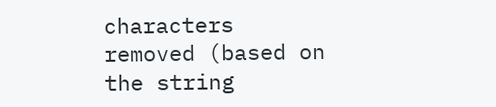characters removed (based on the string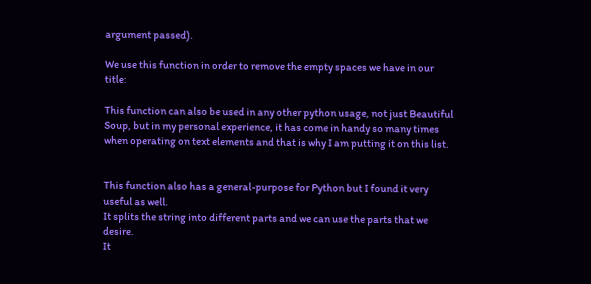argument passed).

We use this function in order to remove the empty spaces we have in our title:

This function can also be used in any other python usage, not just Beautiful Soup, but in my personal experience, it has come in handy so many times when operating on text elements and that is why I am putting it on this list.


This function also has a general-purpose for Python but I found it very useful as well.
It splits the string into different parts and we can use the parts that we desire.
It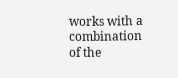works with a combination of the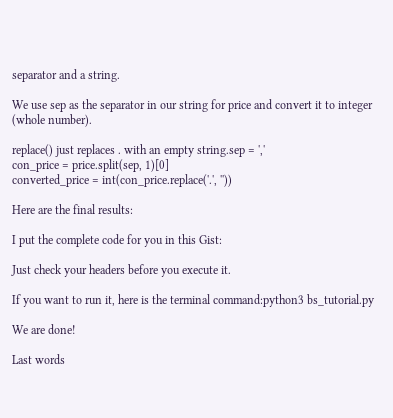separator and a string.

We use sep as the separator in our string for price and convert it to integer (whole number).

replace() just replaces . with an empty string.sep = ','
con_price = price.split(sep, 1)[0]
converted_price = int(con_price.replace('.', ''))

Here are the final results:

I put the complete code for you in this Gist:

Just check your headers before you execute it.

If you want to run it, here is the terminal command:python3 bs_tutorial.py

We are done!

Last words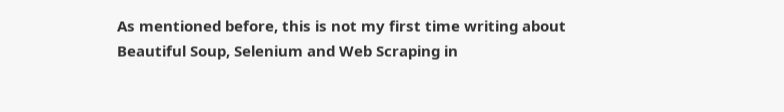As mentioned before, this is not my first time writing about Beautiful Soup, Selenium and Web Scraping in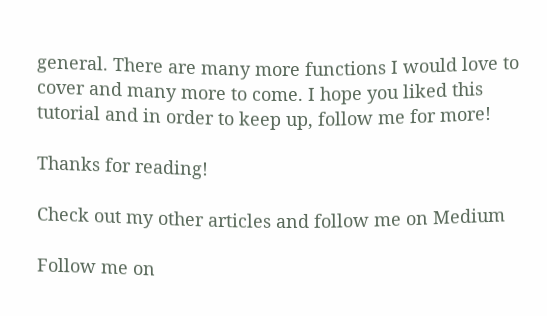general. There are many more functions I would love to cover and many more to come. I hope you liked this tutorial and in order to keep up, follow me for more!

Thanks for reading!

Check out my other articles and follow me on Medium

Follow me on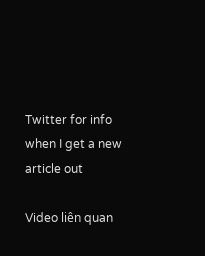Twitter for info when I get a new article out

Video liên quan